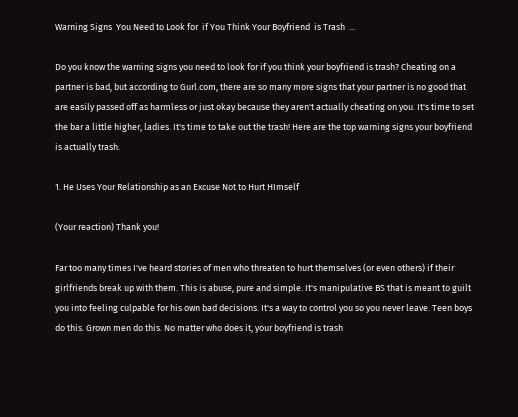Warning Signs  You Need to Look for  if You Think Your Boyfriend  is Trash  ...

Do you know the warning signs you need to look for if you think your boyfriend is trash? Cheating on a partner is bad, but according to Gurl.com, there are so many more signs that your partner is no good that are easily passed off as harmless or just okay because they aren't actually cheating on you. It's time to set the bar a little higher, ladies. It's time to take out the trash! Here are the top warning signs your boyfriend is actually trash.

1. He Uses Your Relationship as an Excuse Not to Hurt HImself

(Your reaction) Thank you!

Far too many times I've heard stories of men who threaten to hurt themselves (or even others) if their girlfriends break up with them. This is abuse, pure and simple. It's manipulative BS that is meant to guilt you into feeling culpable for his own bad decisions. It's a way to control you so you never leave. Teen boys do this. Grown men do this. No matter who does it, your boyfriend is trash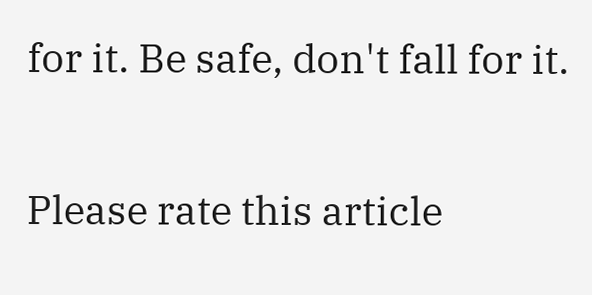for it. Be safe, don't fall for it.

Please rate this article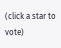(click a star to vote)